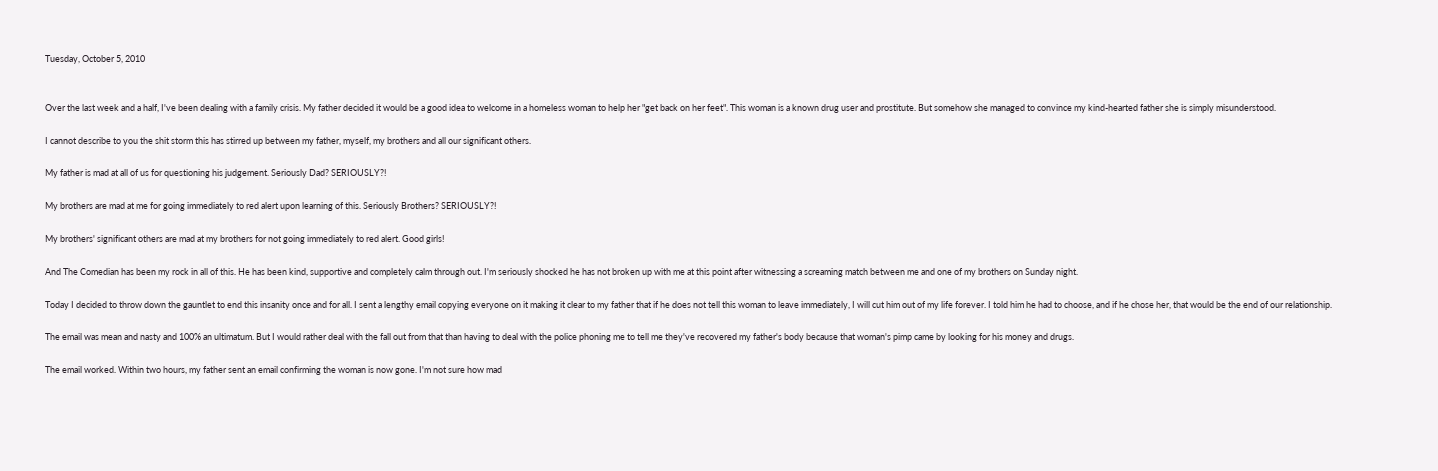Tuesday, October 5, 2010


Over the last week and a half, I've been dealing with a family crisis. My father decided it would be a good idea to welcome in a homeless woman to help her "get back on her feet". This woman is a known drug user and prostitute. But somehow she managed to convince my kind-hearted father she is simply misunderstood.

I cannot describe to you the shit storm this has stirred up between my father, myself, my brothers and all our significant others.

My father is mad at all of us for questioning his judgement. Seriously Dad? SERIOUSLY?!

My brothers are mad at me for going immediately to red alert upon learning of this. Seriously Brothers? SERIOUSLY?!

My brothers' significant others are mad at my brothers for not going immediately to red alert. Good girls!

And The Comedian has been my rock in all of this. He has been kind, supportive and completely calm through out. I'm seriously shocked he has not broken up with me at this point after witnessing a screaming match between me and one of my brothers on Sunday night.

Today I decided to throw down the gauntlet to end this insanity once and for all. I sent a lengthy email copying everyone on it making it clear to my father that if he does not tell this woman to leave immediately, I will cut him out of my life forever. I told him he had to choose, and if he chose her, that would be the end of our relationship.

The email was mean and nasty and 100% an ultimatum. But I would rather deal with the fall out from that than having to deal with the police phoning me to tell me they've recovered my father's body because that woman's pimp came by looking for his money and drugs.

The email worked. Within two hours, my father sent an email confirming the woman is now gone. I'm not sure how mad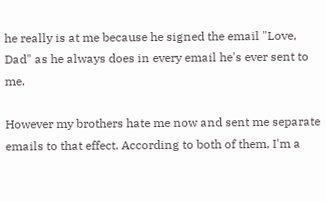he really is at me because he signed the email "Love, Dad" as he always does in every email he's ever sent to me.

However my brothers hate me now and sent me separate emails to that effect. According to both of them, I'm a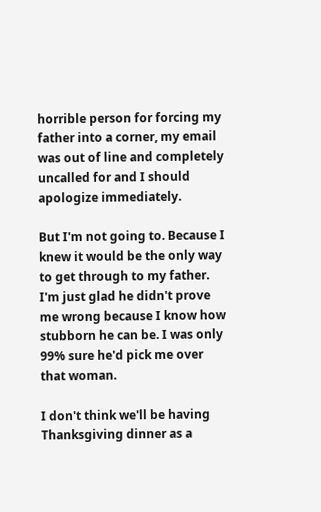horrible person for forcing my father into a corner, my email was out of line and completely uncalled for and I should apologize immediately.

But I'm not going to. Because I knew it would be the only way to get through to my father. I'm just glad he didn't prove me wrong because I know how stubborn he can be. I was only 99% sure he'd pick me over that woman.

I don't think we'll be having Thanksgiving dinner as a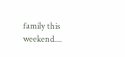family this weekend....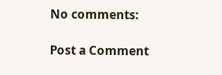No comments:

Post a Comment